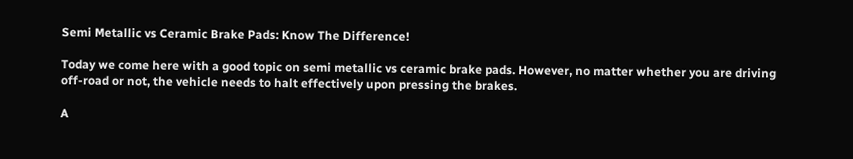Semi Metallic vs Ceramic Brake Pads: Know The Difference!

Today we come here with a good topic on semi metallic vs ceramic brake pads. However, no matter whether you are driving off-road or not, the vehicle needs to halt effectively upon pressing the brakes.

A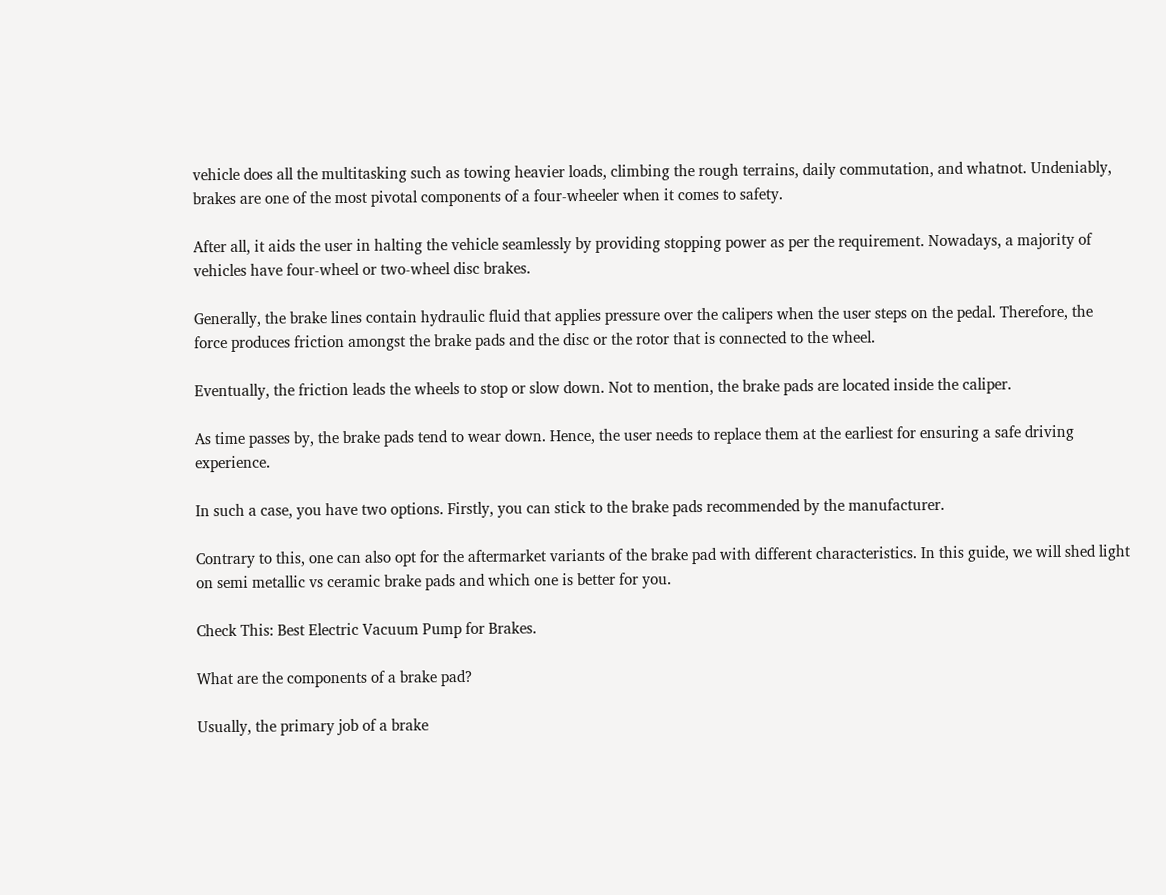vehicle does all the multitasking such as towing heavier loads, climbing the rough terrains, daily commutation, and whatnot. Undeniably, brakes are one of the most pivotal components of a four-wheeler when it comes to safety.

After all, it aids the user in halting the vehicle seamlessly by providing stopping power as per the requirement. Nowadays, a majority of vehicles have four-wheel or two-wheel disc brakes.

Generally, the brake lines contain hydraulic fluid that applies pressure over the calipers when the user steps on the pedal. Therefore, the force produces friction amongst the brake pads and the disc or the rotor that is connected to the wheel.

Eventually, the friction leads the wheels to stop or slow down. Not to mention, the brake pads are located inside the caliper.

As time passes by, the brake pads tend to wear down. Hence, the user needs to replace them at the earliest for ensuring a safe driving experience.

In such a case, you have two options. Firstly, you can stick to the brake pads recommended by the manufacturer.

Contrary to this, one can also opt for the aftermarket variants of the brake pad with different characteristics. In this guide, we will shed light on semi metallic vs ceramic brake pads and which one is better for you.

Check This: Best Electric Vacuum Pump for Brakes.

What are the components of a brake pad?

Usually, the primary job of a brake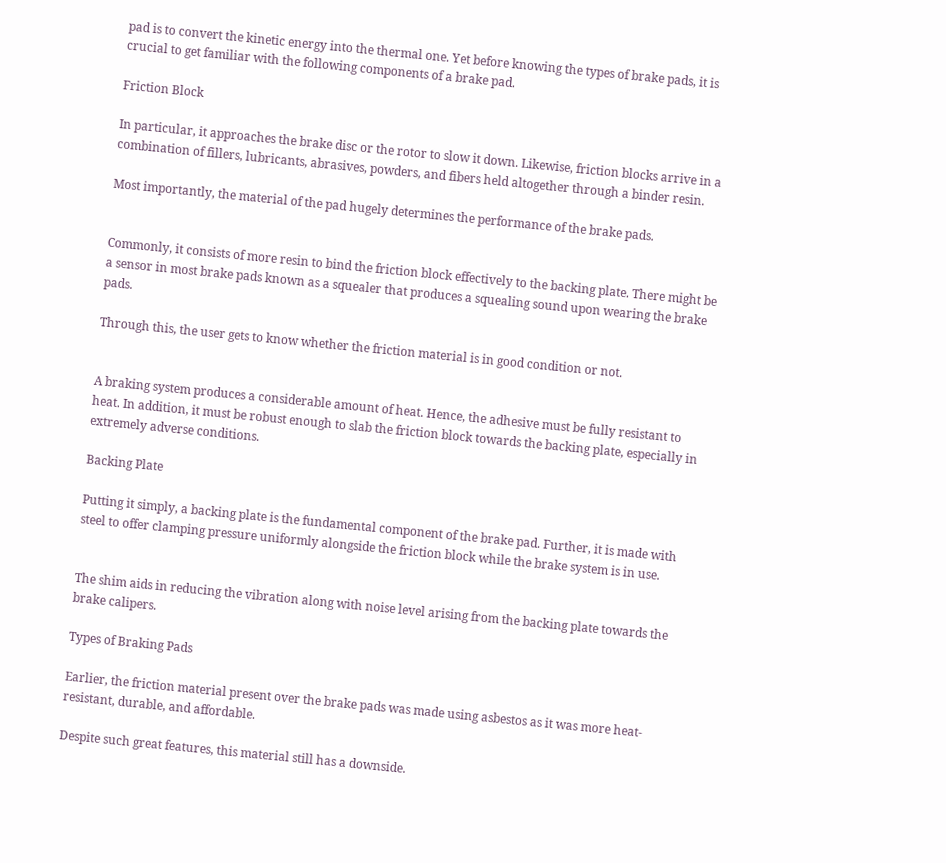pad is to convert the kinetic energy into the thermal one. Yet before knowing the types of brake pads, it is crucial to get familiar with the following components of a brake pad.

Friction Block

In particular, it approaches the brake disc or the rotor to slow it down. Likewise, friction blocks arrive in a combination of fillers, lubricants, abrasives, powders, and fibers held altogether through a binder resin.

Most importantly, the material of the pad hugely determines the performance of the brake pads.


Commonly, it consists of more resin to bind the friction block effectively to the backing plate. There might be a sensor in most brake pads known as a squealer that produces a squealing sound upon wearing the brake pads.

Through this, the user gets to know whether the friction material is in good condition or not.


A braking system produces a considerable amount of heat. Hence, the adhesive must be fully resistant to heat. In addition, it must be robust enough to slab the friction block towards the backing plate, especially in extremely adverse conditions.

Backing Plate

Putting it simply, a backing plate is the fundamental component of the brake pad. Further, it is made with steel to offer clamping pressure uniformly alongside the friction block while the brake system is in use.


The shim aids in reducing the vibration along with noise level arising from the backing plate towards the brake calipers.

Types of Braking Pads

Earlier, the friction material present over the brake pads was made using asbestos as it was more heat-resistant, durable, and affordable.

Despite such great features, this material still has a downside.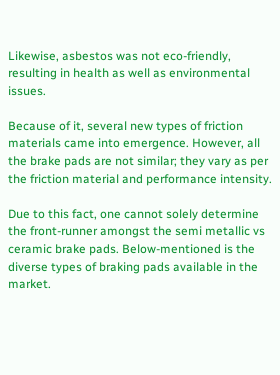Likewise, asbestos was not eco-friendly, resulting in health as well as environmental issues.

Because of it, several new types of friction materials came into emergence. However, all the brake pads are not similar; they vary as per the friction material and performance intensity.

Due to this fact, one cannot solely determine the front-runner amongst the semi metallic vs ceramic brake pads. Below-mentioned is the diverse types of braking pads available in the market.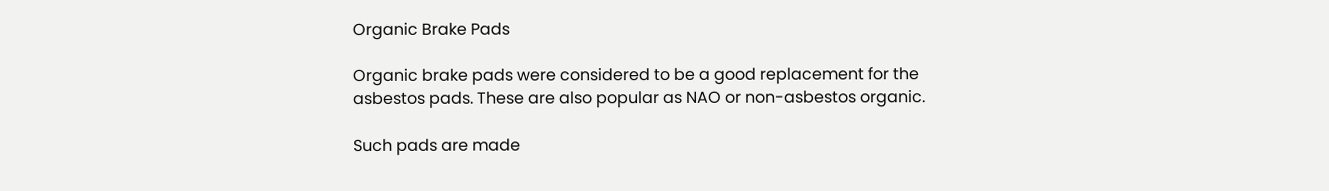Organic Brake Pads

Organic brake pads were considered to be a good replacement for the asbestos pads. These are also popular as NAO or non-asbestos organic.

Such pads are made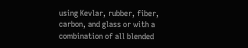using Kevlar, rubber, fiber, carbon, and glass or with a combination of all blended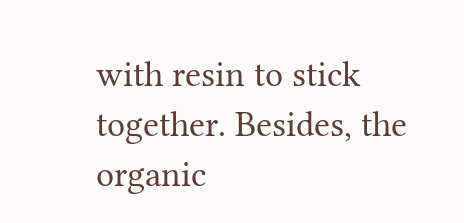with resin to stick together. Besides, the organic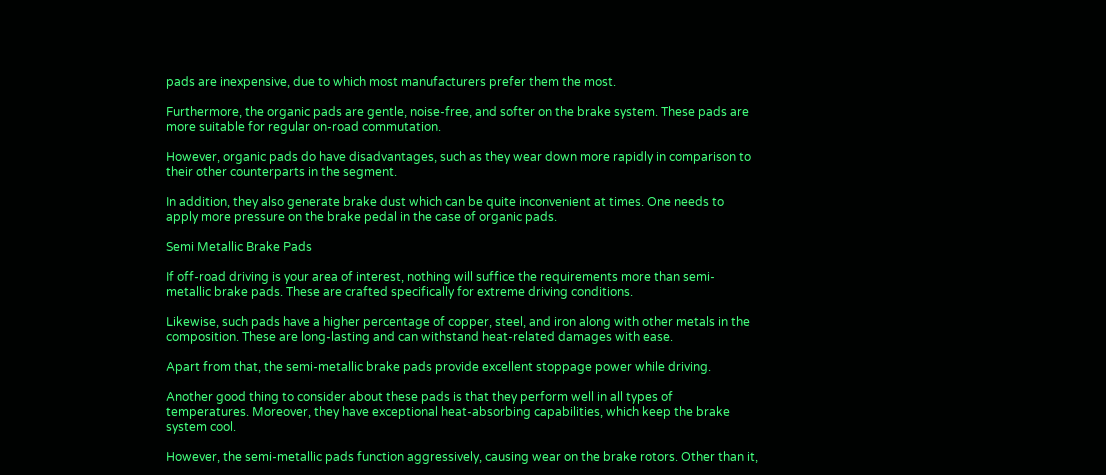pads are inexpensive, due to which most manufacturers prefer them the most.

Furthermore, the organic pads are gentle, noise-free, and softer on the brake system. These pads are more suitable for regular on-road commutation.

However, organic pads do have disadvantages, such as they wear down more rapidly in comparison to their other counterparts in the segment.

In addition, they also generate brake dust which can be quite inconvenient at times. One needs to apply more pressure on the brake pedal in the case of organic pads.

Semi Metallic Brake Pads

If off-road driving is your area of interest, nothing will suffice the requirements more than semi-metallic brake pads. These are crafted specifically for extreme driving conditions.

Likewise, such pads have a higher percentage of copper, steel, and iron along with other metals in the composition. These are long-lasting and can withstand heat-related damages with ease.

Apart from that, the semi-metallic brake pads provide excellent stoppage power while driving.

Another good thing to consider about these pads is that they perform well in all types of temperatures. Moreover, they have exceptional heat-absorbing capabilities, which keep the brake system cool.

However, the semi-metallic pads function aggressively, causing wear on the brake rotors. Other than it,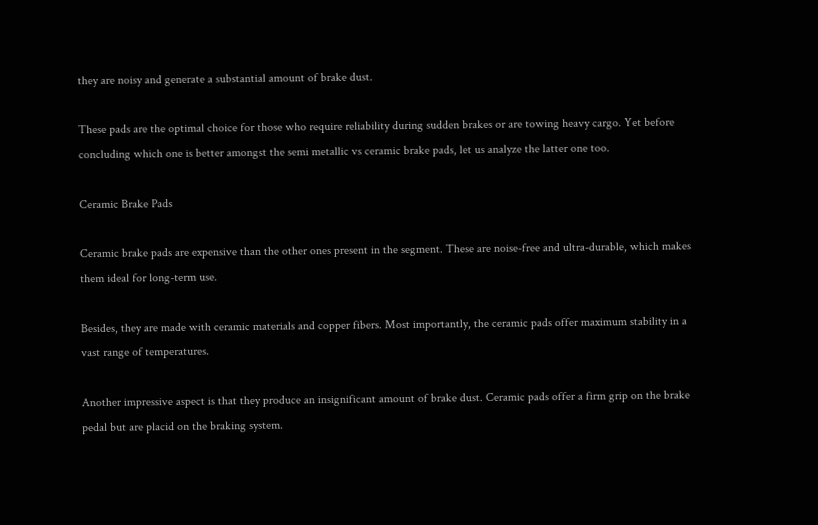they are noisy and generate a substantial amount of brake dust.

These pads are the optimal choice for those who require reliability during sudden brakes or are towing heavy cargo. Yet before concluding which one is better amongst the semi metallic vs ceramic brake pads, let us analyze the latter one too.

Ceramic Brake Pads

Ceramic brake pads are expensive than the other ones present in the segment. These are noise-free and ultra-durable, which makes them ideal for long-term use.

Besides, they are made with ceramic materials and copper fibers. Most importantly, the ceramic pads offer maximum stability in a vast range of temperatures.

Another impressive aspect is that they produce an insignificant amount of brake dust. Ceramic pads offer a firm grip on the brake pedal but are placid on the braking system.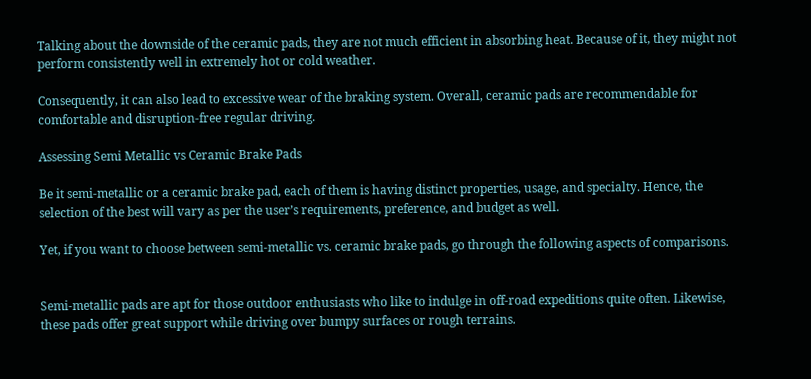Talking about the downside of the ceramic pads, they are not much efficient in absorbing heat. Because of it, they might not perform consistently well in extremely hot or cold weather.

Consequently, it can also lead to excessive wear of the braking system. Overall, ceramic pads are recommendable for comfortable and disruption-free regular driving.

Assessing Semi Metallic vs Ceramic Brake Pads

Be it semi-metallic or a ceramic brake pad, each of them is having distinct properties, usage, and specialty. Hence, the selection of the best will vary as per the user’s requirements, preference, and budget as well.

Yet, if you want to choose between semi-metallic vs. ceramic brake pads, go through the following aspects of comparisons.


Semi-metallic pads are apt for those outdoor enthusiasts who like to indulge in off-road expeditions quite often. Likewise, these pads offer great support while driving over bumpy surfaces or rough terrains.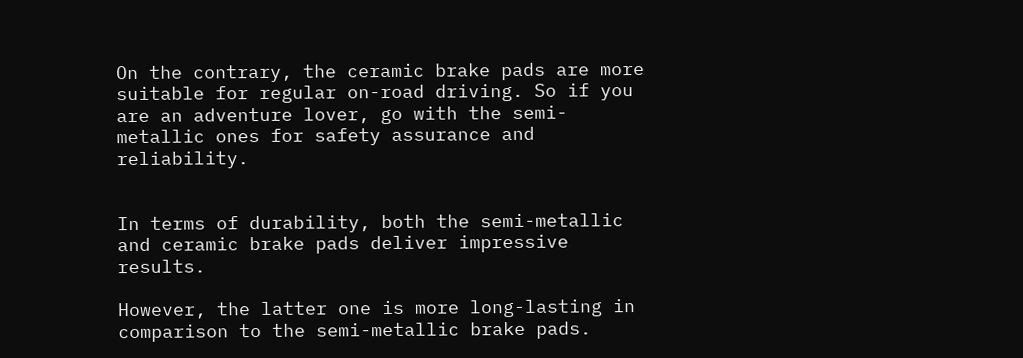On the contrary, the ceramic brake pads are more suitable for regular on-road driving. So if you are an adventure lover, go with the semi-metallic ones for safety assurance and reliability.


In terms of durability, both the semi-metallic and ceramic brake pads deliver impressive results.

However, the latter one is more long-lasting in comparison to the semi-metallic brake pads.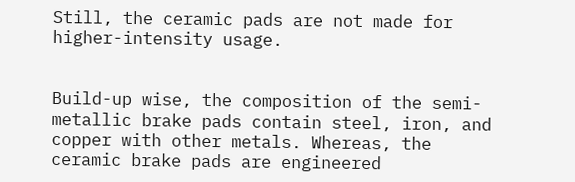Still, the ceramic pads are not made for higher-intensity usage.


Build-up wise, the composition of the semi-metallic brake pads contain steel, iron, and copper with other metals. Whereas, the ceramic brake pads are engineered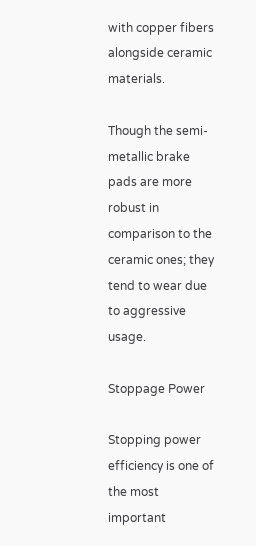with copper fibers alongside ceramic materials.

Though the semi-metallic brake pads are more robust in comparison to the ceramic ones; they tend to wear due to aggressive usage.

Stoppage Power

Stopping power efficiency is one of the most important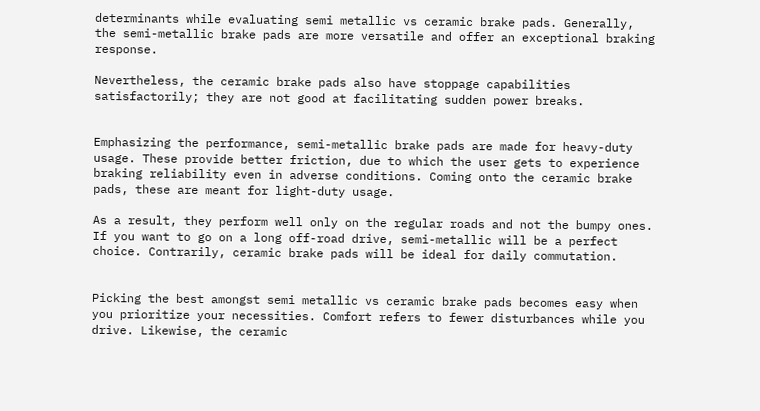determinants while evaluating semi metallic vs ceramic brake pads. Generally, the semi-metallic brake pads are more versatile and offer an exceptional braking response.

Nevertheless, the ceramic brake pads also have stoppage capabilities satisfactorily; they are not good at facilitating sudden power breaks.


Emphasizing the performance, semi-metallic brake pads are made for heavy-duty usage. These provide better friction, due to which the user gets to experience braking reliability even in adverse conditions. Coming onto the ceramic brake pads, these are meant for light-duty usage.

As a result, they perform well only on the regular roads and not the bumpy ones. If you want to go on a long off-road drive, semi-metallic will be a perfect choice. Contrarily, ceramic brake pads will be ideal for daily commutation.


Picking the best amongst semi metallic vs ceramic brake pads becomes easy when you prioritize your necessities. Comfort refers to fewer disturbances while you drive. Likewise, the ceramic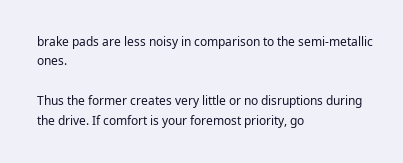brake pads are less noisy in comparison to the semi-metallic ones.

Thus the former creates very little or no disruptions during the drive. If comfort is your foremost priority, go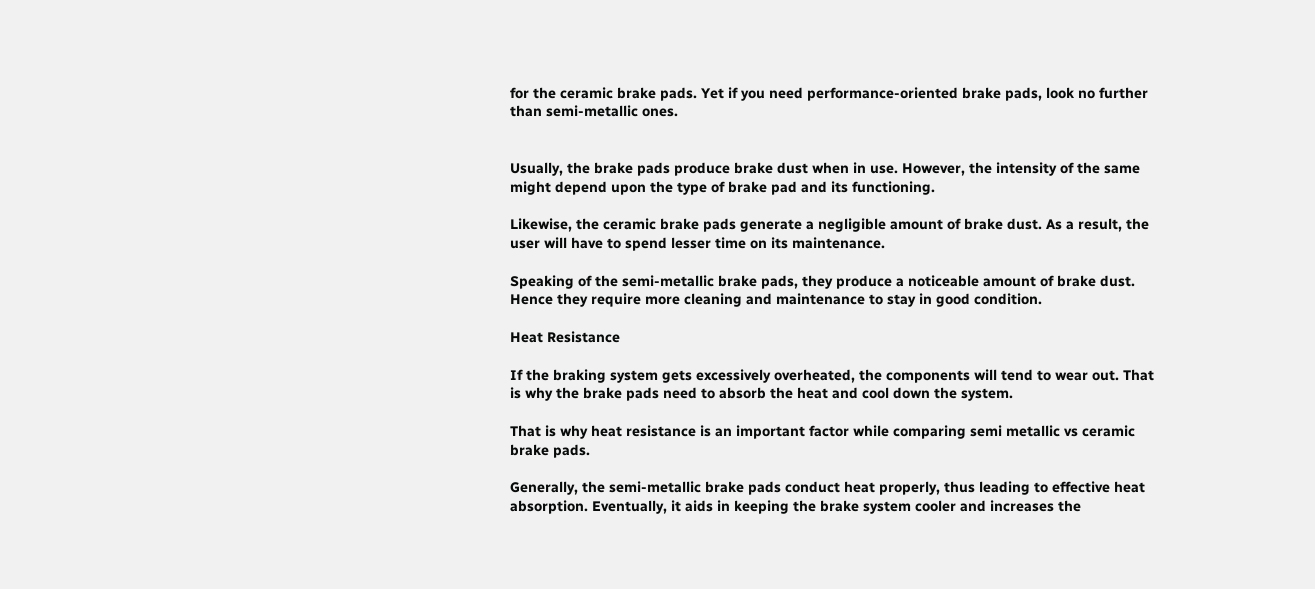for the ceramic brake pads. Yet if you need performance-oriented brake pads, look no further than semi-metallic ones.


Usually, the brake pads produce brake dust when in use. However, the intensity of the same might depend upon the type of brake pad and its functioning.

Likewise, the ceramic brake pads generate a negligible amount of brake dust. As a result, the user will have to spend lesser time on its maintenance.

Speaking of the semi-metallic brake pads, they produce a noticeable amount of brake dust. Hence they require more cleaning and maintenance to stay in good condition.

Heat Resistance

If the braking system gets excessively overheated, the components will tend to wear out. That is why the brake pads need to absorb the heat and cool down the system.

That is why heat resistance is an important factor while comparing semi metallic vs ceramic brake pads.

Generally, the semi-metallic brake pads conduct heat properly, thus leading to effective heat absorption. Eventually, it aids in keeping the brake system cooler and increases the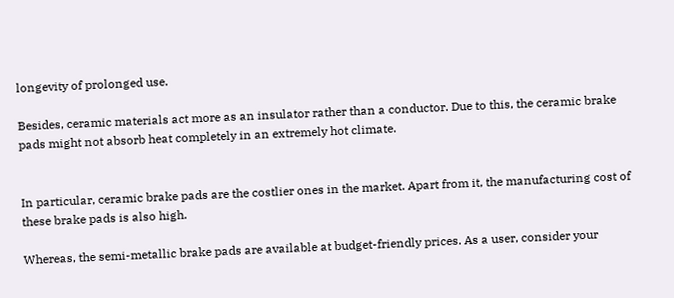longevity of prolonged use.

Besides, ceramic materials act more as an insulator rather than a conductor. Due to this, the ceramic brake pads might not absorb heat completely in an extremely hot climate.


In particular, ceramic brake pads are the costlier ones in the market. Apart from it, the manufacturing cost of these brake pads is also high.

Whereas, the semi-metallic brake pads are available at budget-friendly prices. As a user, consider your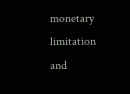monetary limitation and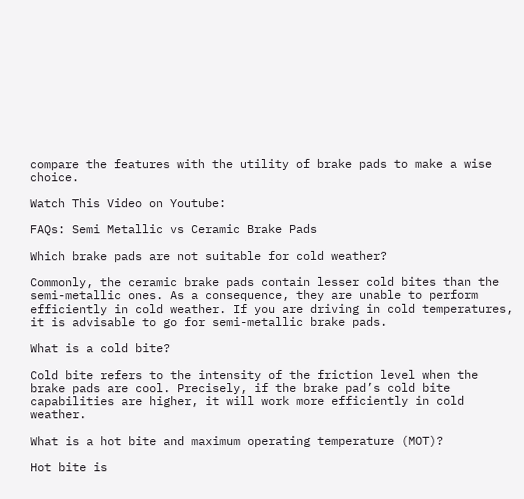compare the features with the utility of brake pads to make a wise choice.

Watch This Video on Youtube:

FAQs: Semi Metallic vs Ceramic Brake Pads

Which brake pads are not suitable for cold weather?

Commonly, the ceramic brake pads contain lesser cold bites than the semi-metallic ones. As a consequence, they are unable to perform efficiently in cold weather. If you are driving in cold temperatures, it is advisable to go for semi-metallic brake pads.

What is a cold bite?

Cold bite refers to the intensity of the friction level when the brake pads are cool. Precisely, if the brake pad’s cold bite capabilities are higher, it will work more efficiently in cold weather.

What is a hot bite and maximum operating temperature (MOT)?

Hot bite is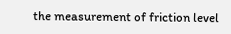the measurement of friction level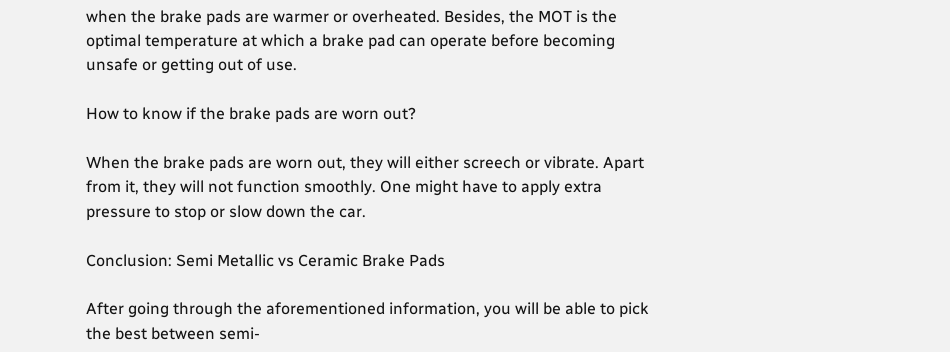when the brake pads are warmer or overheated. Besides, the MOT is the optimal temperature at which a brake pad can operate before becoming unsafe or getting out of use.

How to know if the brake pads are worn out?

When the brake pads are worn out, they will either screech or vibrate. Apart from it, they will not function smoothly. One might have to apply extra pressure to stop or slow down the car.

Conclusion: Semi Metallic vs Ceramic Brake Pads

After going through the aforementioned information, you will be able to pick the best between semi-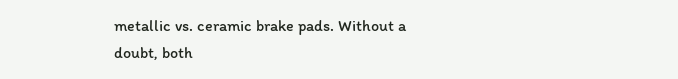metallic vs. ceramic brake pads. Without a doubt, both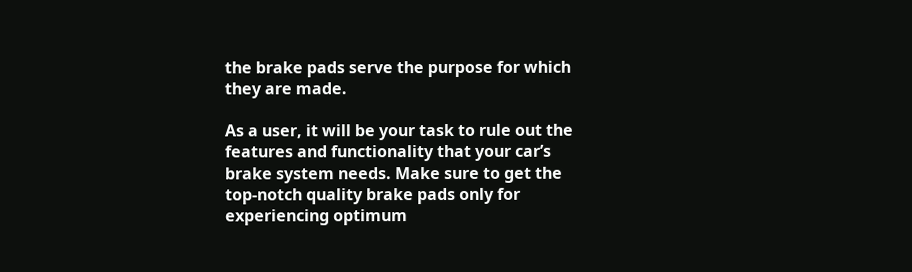the brake pads serve the purpose for which they are made.

As a user, it will be your task to rule out the features and functionality that your car’s brake system needs. Make sure to get the top-notch quality brake pads only for experiencing optimum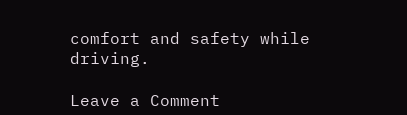comfort and safety while driving.

Leave a Comment